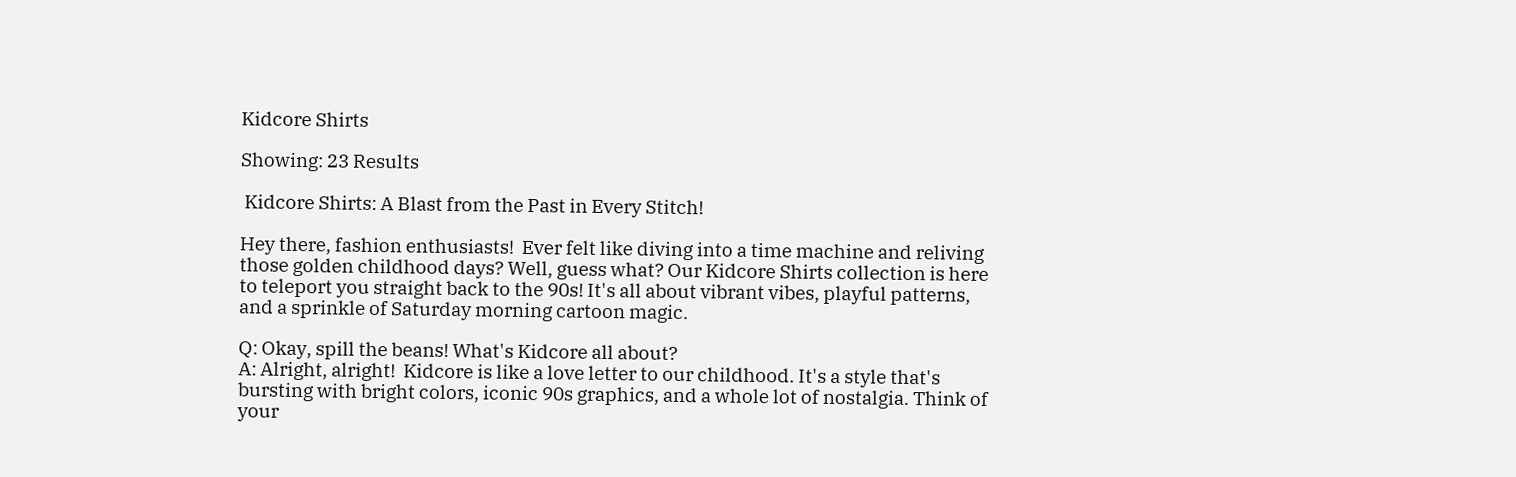Kidcore Shirts

Showing: 23 Results

 Kidcore Shirts: A Blast from the Past in Every Stitch!

Hey there, fashion enthusiasts!  Ever felt like diving into a time machine and reliving those golden childhood days? Well, guess what? Our Kidcore Shirts collection is here to teleport you straight back to the 90s! It's all about vibrant vibes, playful patterns, and a sprinkle of Saturday morning cartoon magic.

Q: Okay, spill the beans! What's Kidcore all about?
A: Alright, alright!  Kidcore is like a love letter to our childhood. It's a style that's bursting with bright colors, iconic 90s graphics, and a whole lot of nostalgia. Think of your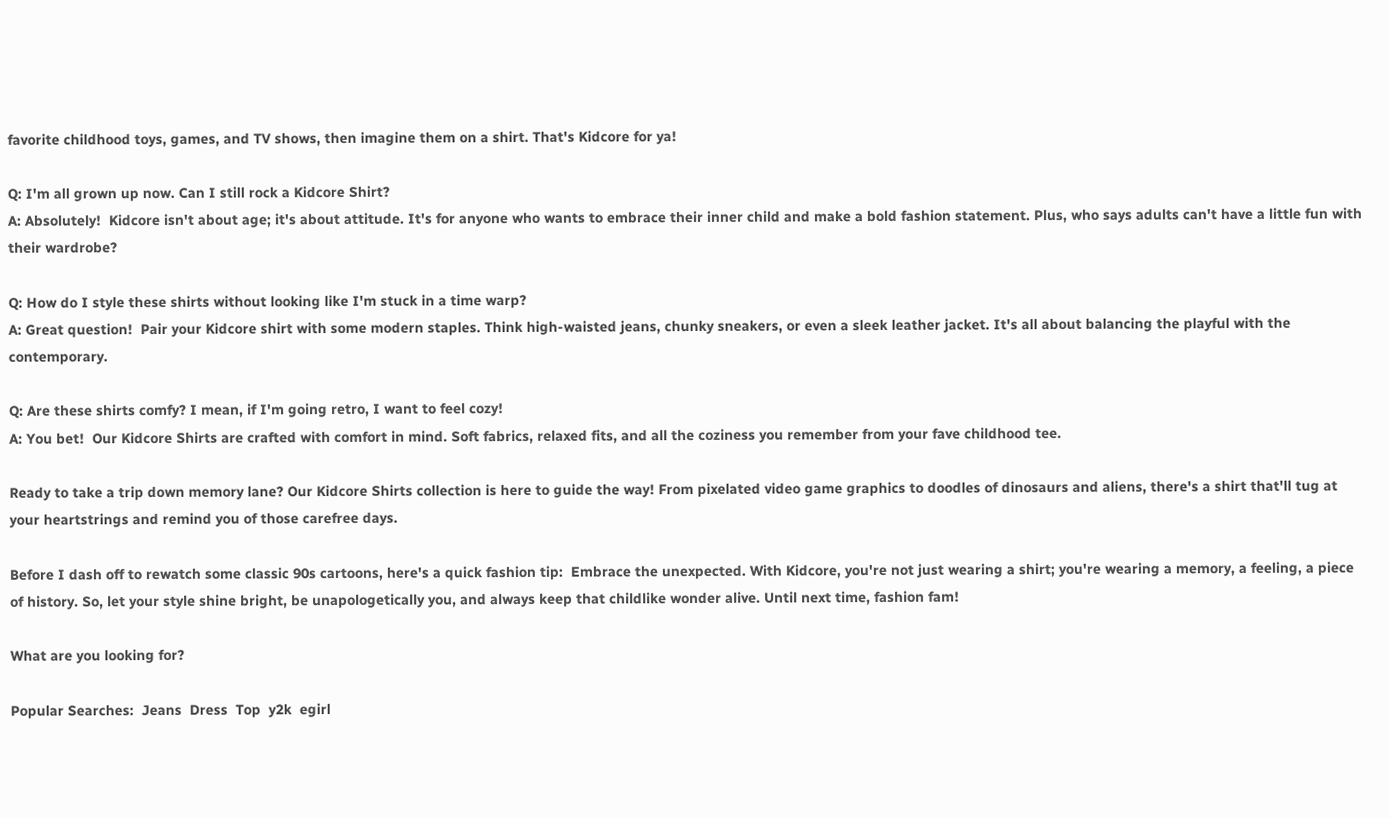favorite childhood toys, games, and TV shows, then imagine them on a shirt. That's Kidcore for ya!

Q: I'm all grown up now. Can I still rock a Kidcore Shirt?
A: Absolutely!  Kidcore isn't about age; it's about attitude. It's for anyone who wants to embrace their inner child and make a bold fashion statement. Plus, who says adults can't have a little fun with their wardrobe?

Q: How do I style these shirts without looking like I'm stuck in a time warp?
A: Great question!  Pair your Kidcore shirt with some modern staples. Think high-waisted jeans, chunky sneakers, or even a sleek leather jacket. It's all about balancing the playful with the contemporary.

Q: Are these shirts comfy? I mean, if I'm going retro, I want to feel cozy!
A: You bet!  Our Kidcore Shirts are crafted with comfort in mind. Soft fabrics, relaxed fits, and all the coziness you remember from your fave childhood tee.

Ready to take a trip down memory lane? Our Kidcore Shirts collection is here to guide the way! From pixelated video game graphics to doodles of dinosaurs and aliens, there's a shirt that'll tug at your heartstrings and remind you of those carefree days.

Before I dash off to rewatch some classic 90s cartoons, here's a quick fashion tip:  Embrace the unexpected. With Kidcore, you're not just wearing a shirt; you're wearing a memory, a feeling, a piece of history. So, let your style shine bright, be unapologetically you, and always keep that childlike wonder alive. Until next time, fashion fam!

What are you looking for?

Popular Searches:  Jeans  Dress  Top  y2k  egirl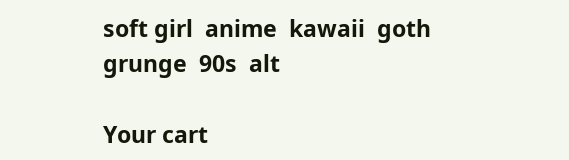soft girl  anime  kawaii  goth  grunge  90s  alt

Your cart